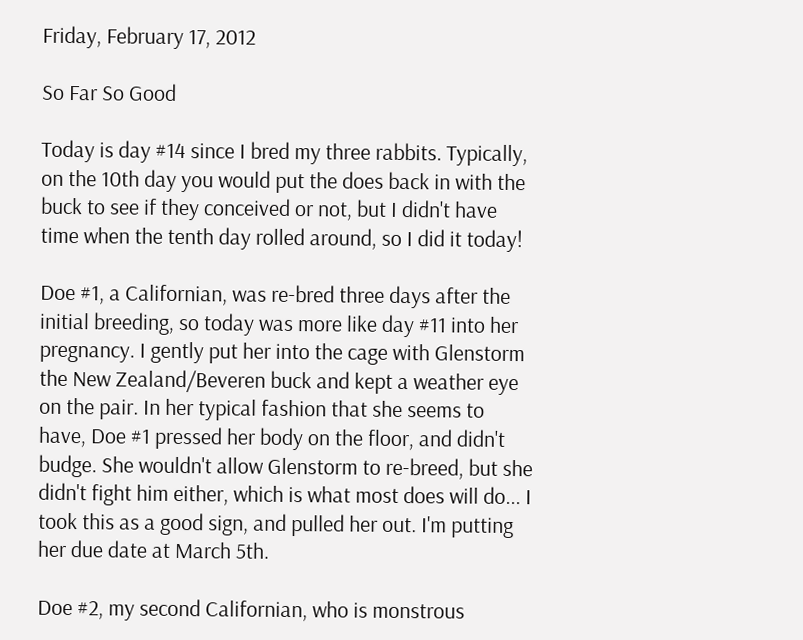Friday, February 17, 2012

So Far So Good

Today is day #14 since I bred my three rabbits. Typically, on the 10th day you would put the does back in with the buck to see if they conceived or not, but I didn't have time when the tenth day rolled around, so I did it today!

Doe #1, a Californian, was re-bred three days after the initial breeding, so today was more like day #11 into her pregnancy. I gently put her into the cage with Glenstorm the New Zealand/Beveren buck and kept a weather eye on the pair. In her typical fashion that she seems to have, Doe #1 pressed her body on the floor, and didn't budge. She wouldn't allow Glenstorm to re-breed, but she didn't fight him either, which is what most does will do... I took this as a good sign, and pulled her out. I'm putting her due date at March 5th.

Doe #2, my second Californian, who is monstrous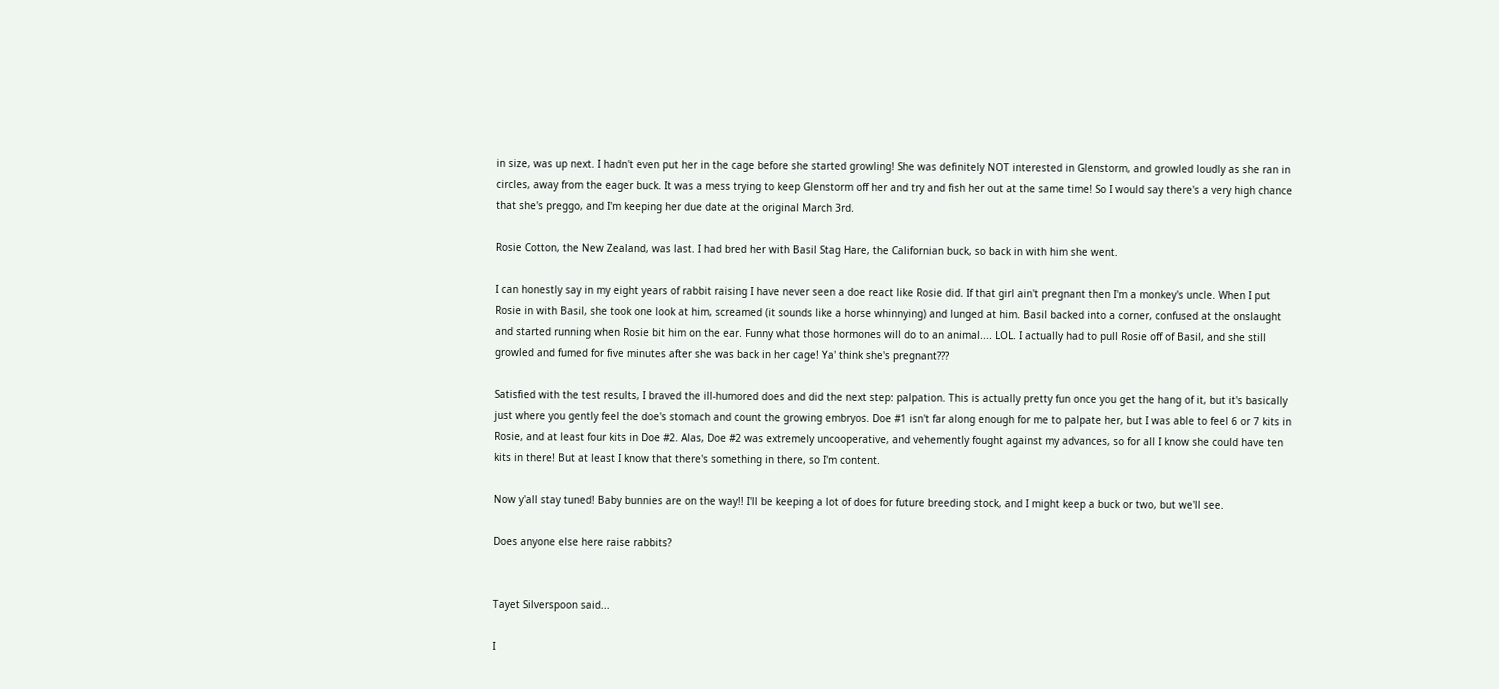in size, was up next. I hadn't even put her in the cage before she started growling! She was definitely NOT interested in Glenstorm, and growled loudly as she ran in circles, away from the eager buck. It was a mess trying to keep Glenstorm off her and try and fish her out at the same time! So I would say there's a very high chance that she's preggo, and I'm keeping her due date at the original March 3rd.

Rosie Cotton, the New Zealand, was last. I had bred her with Basil Stag Hare, the Californian buck, so back in with him she went.

I can honestly say in my eight years of rabbit raising I have never seen a doe react like Rosie did. If that girl ain't pregnant then I'm a monkey's uncle. When I put Rosie in with Basil, she took one look at him, screamed (it sounds like a horse whinnying) and lunged at him. Basil backed into a corner, confused at the onslaught and started running when Rosie bit him on the ear. Funny what those hormones will do to an animal.... LOL. I actually had to pull Rosie off of Basil, and she still growled and fumed for five minutes after she was back in her cage! Ya' think she's pregnant???

Satisfied with the test results, I braved the ill-humored does and did the next step: palpation. This is actually pretty fun once you get the hang of it, but it's basically just where you gently feel the doe's stomach and count the growing embryos. Doe #1 isn't far along enough for me to palpate her, but I was able to feel 6 or 7 kits in Rosie, and at least four kits in Doe #2. Alas, Doe #2 was extremely uncooperative, and vehemently fought against my advances, so for all I know she could have ten kits in there! But at least I know that there's something in there, so I'm content.

Now y'all stay tuned! Baby bunnies are on the way!! I'll be keeping a lot of does for future breeding stock, and I might keep a buck or two, but we'll see.

Does anyone else here raise rabbits?


Tayet Silverspoon said...

I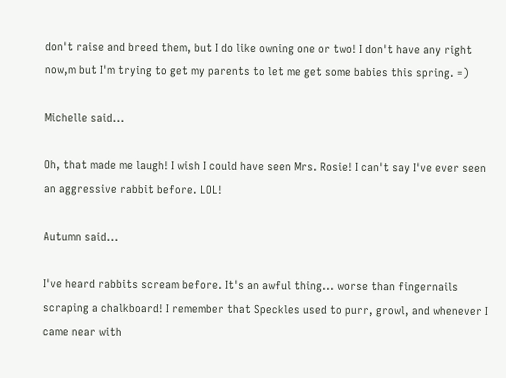don't raise and breed them, but I do like owning one or two! I don't have any right now,m but I'm trying to get my parents to let me get some babies this spring. =)

Michelle said...

Oh, that made me laugh! I wish I could have seen Mrs. Rosie! I can't say I've ever seen an aggressive rabbit before. LOL!

Autumn said...

I've heard rabbits scream before. It's an awful thing... worse than fingernails scraping a chalkboard! I remember that Speckles used to purr, growl, and whenever I came near with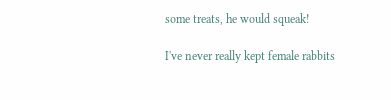some treats, he would squeak!

I've never really kept female rabbits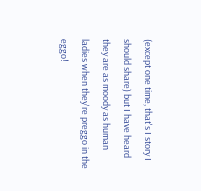(except one time, that's I story I should share) but I have heard they are as moody as human ladies when they're preggo in the eggo!